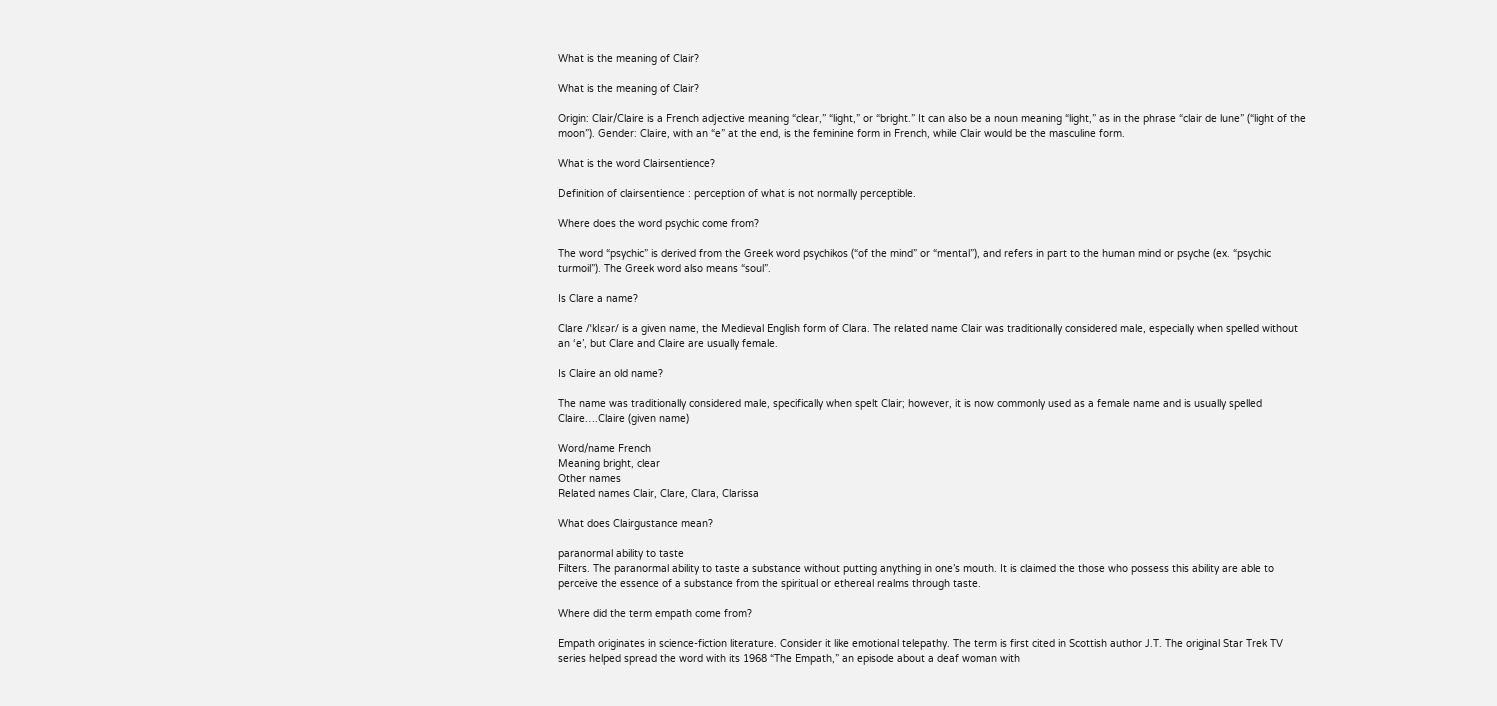What is the meaning of Clair?

What is the meaning of Clair?

Origin: Clair/Claire is a French adjective meaning “clear,” “light,” or “bright.” It can also be a noun meaning “light,” as in the phrase “clair de lune” (“light of the moon”). Gender: Claire, with an “e” at the end, is the feminine form in French, while Clair would be the masculine form.

What is the word Clairsentience?

Definition of clairsentience : perception of what is not normally perceptible.

Where does the word psychic come from?

The word “psychic” is derived from the Greek word psychikos (“of the mind” or “mental”), and refers in part to the human mind or psyche (ex. “psychic turmoil”). The Greek word also means “soul”.

Is Clare a name?

Clare /ˈklɛər/ is a given name, the Medieval English form of Clara. The related name Clair was traditionally considered male, especially when spelled without an ‘e’, but Clare and Claire are usually female.

Is Claire an old name?

The name was traditionally considered male, specifically when spelt Clair; however, it is now commonly used as a female name and is usually spelled Claire….Claire (given name)

Word/name French
Meaning bright, clear
Other names
Related names Clair, Clare, Clara, Clarissa

What does Clairgustance mean?

paranormal ability to taste
Filters. The paranormal ability to taste a substance without putting anything in one’s mouth. It is claimed the those who possess this ability are able to perceive the essence of a substance from the spiritual or ethereal realms through taste.

Where did the term empath come from?

Empath originates in science-fiction literature. Consider it like emotional telepathy. The term is first cited in Scottish author J.T. The original Star Trek TV series helped spread the word with its 1968 “The Empath,” an episode about a deaf woman with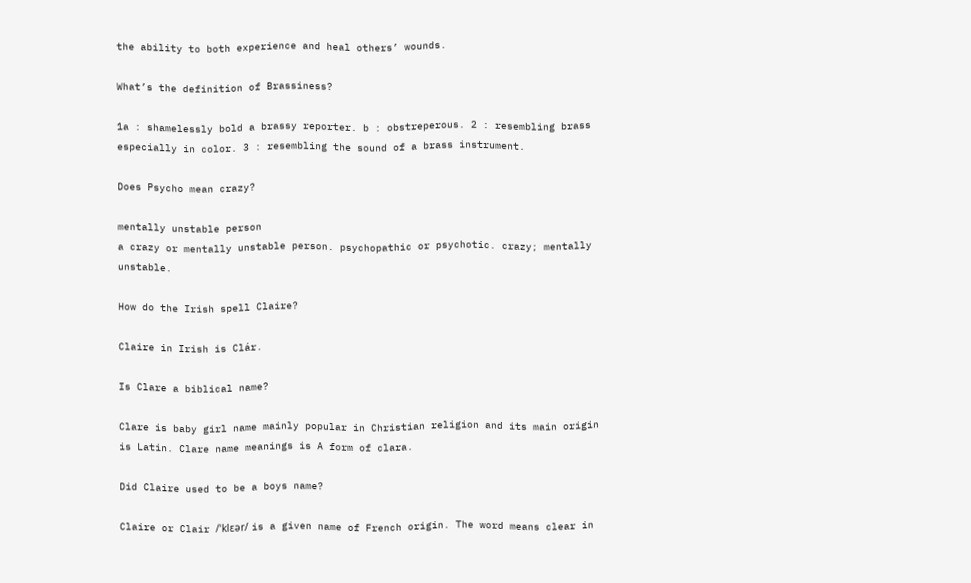the ability to both experience and heal others’ wounds.

What’s the definition of Brassiness?

1a : shamelessly bold a brassy reporter. b : obstreperous. 2 : resembling brass especially in color. 3 : resembling the sound of a brass instrument.

Does Psycho mean crazy?

mentally unstable person
a crazy or mentally unstable person. psychopathic or psychotic. crazy; mentally unstable.

How do the Irish spell Claire?

Claire in Irish is Clár.

Is Clare a biblical name?

Clare is baby girl name mainly popular in Christian religion and its main origin is Latin. Clare name meanings is A form of clara.

Did Claire used to be a boys name?

Claire or Clair /ˈklɛər/ is a given name of French origin. The word means clear in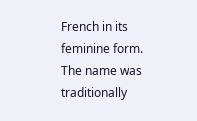French in its feminine form. The name was traditionally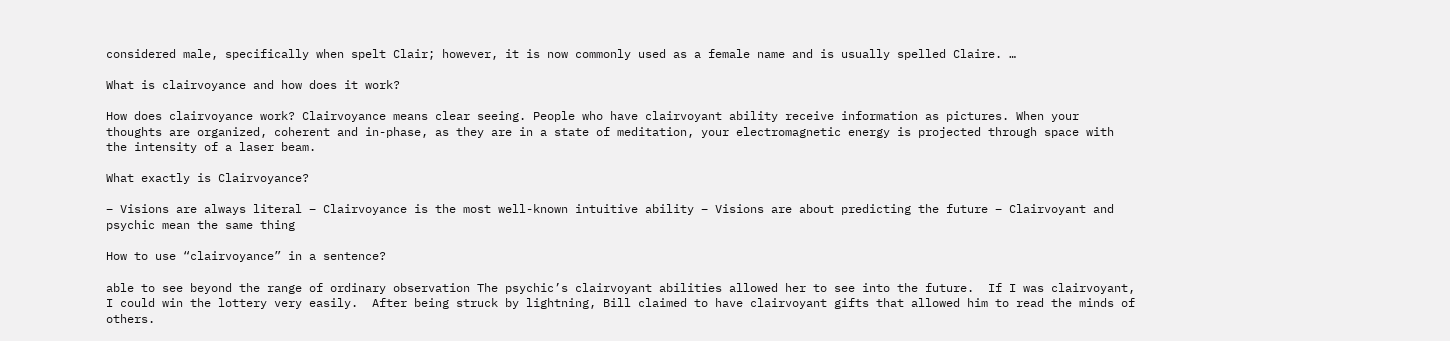considered male, specifically when spelt Clair; however, it is now commonly used as a female name and is usually spelled Claire. …

What is clairvoyance and how does it work?

How does clairvoyance work? Clairvoyance means clear seeing. People who have clairvoyant ability receive information as pictures. When your thoughts are organized, coherent and in-phase, as they are in a state of meditation, your electromagnetic energy is projected through space with the intensity of a laser beam.

What exactly is Clairvoyance?

– Visions are always literal – Clairvoyance is the most well-known intuitive ability – Visions are about predicting the future – Clairvoyant and psychic mean the same thing

How to use “clairvoyance” in a sentence?

able to see beyond the range of ordinary observation The psychic’s clairvoyant abilities allowed her to see into the future.  If I was clairvoyant, I could win the lottery very easily.  After being struck by lightning, Bill claimed to have clairvoyant gifts that allowed him to read the minds of others.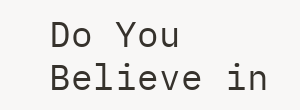Do You Believe in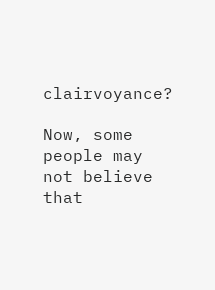clairvoyance?

Now, some people may not believe that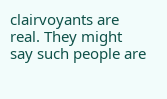clairvoyants are real. They might say such people are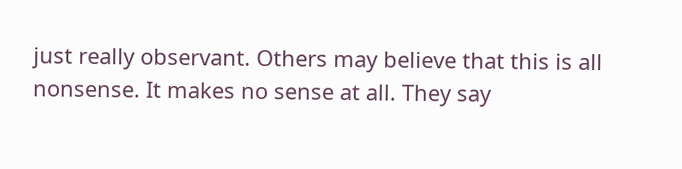just really observant. Others may believe that this is all nonsense. It makes no sense at all. They say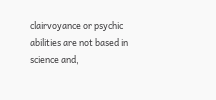clairvoyance or psychic abilities are not based in science and,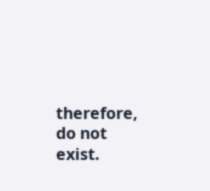therefore, do not exist.